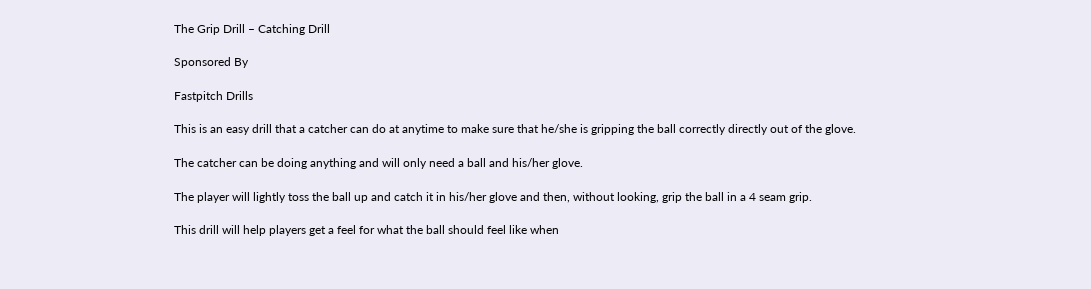The Grip Drill – Catching Drill

Sponsored By

Fastpitch Drills

This is an easy drill that a catcher can do at anytime to make sure that he/she is gripping the ball correctly directly out of the glove.

The catcher can be doing anything and will only need a ball and his/her glove.

The player will lightly toss the ball up and catch it in his/her glove and then, without looking, grip the ball in a 4 seam grip.

This drill will help players get a feel for what the ball should feel like when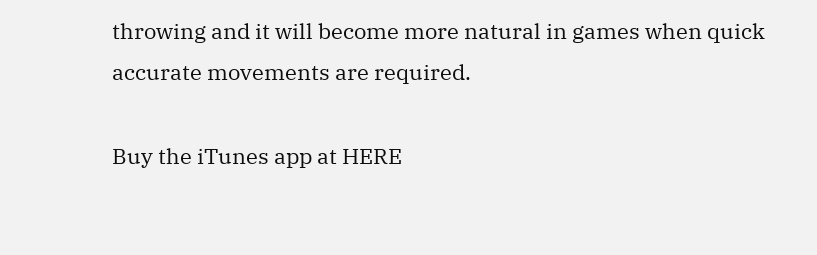throwing and it will become more natural in games when quick accurate movements are required.

Buy the iTunes app at HERE